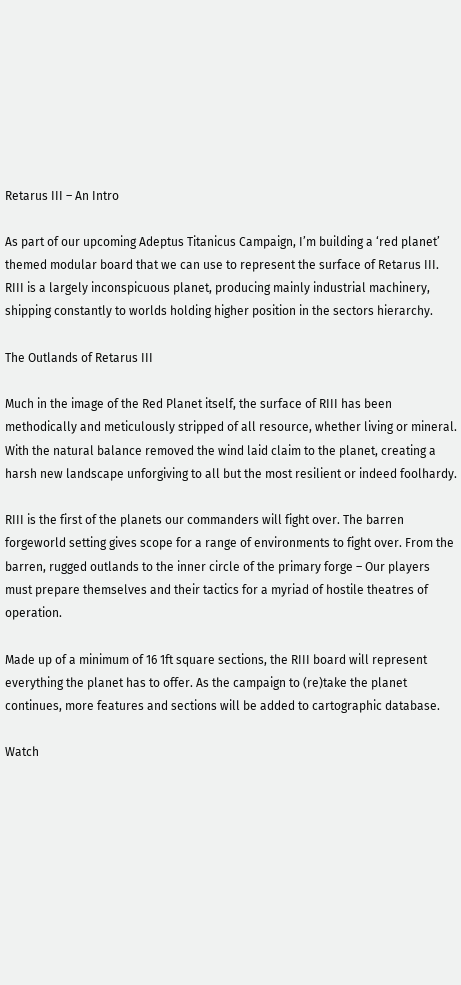Retarus III – An Intro

As part of our upcoming Adeptus Titanicus Campaign, I’m building a ‘red planet’ themed modular board that we can use to represent the surface of Retarus III. RIII is a largely inconspicuous planet, producing mainly industrial machinery, shipping constantly to worlds holding higher position in the sectors hierarchy.

The Outlands of Retarus III

Much in the image of the Red Planet itself, the surface of RIII has been methodically and meticulously stripped of all resource, whether living or mineral. With the natural balance removed the wind laid claim to the planet, creating a harsh new landscape unforgiving to all but the most resilient or indeed foolhardy.

RIII is the first of the planets our commanders will fight over. The barren forgeworld setting gives scope for a range of environments to fight over. From the barren, rugged outlands to the inner circle of the primary forge – Our players must prepare themselves and their tactics for a myriad of hostile theatres of operation.

Made up of a minimum of 16 1ft square sections, the RIII board will represent everything the planet has to offer. As the campaign to (re)take the planet continues, more features and sections will be added to cartographic database.

Watch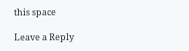this space

Leave a Reply